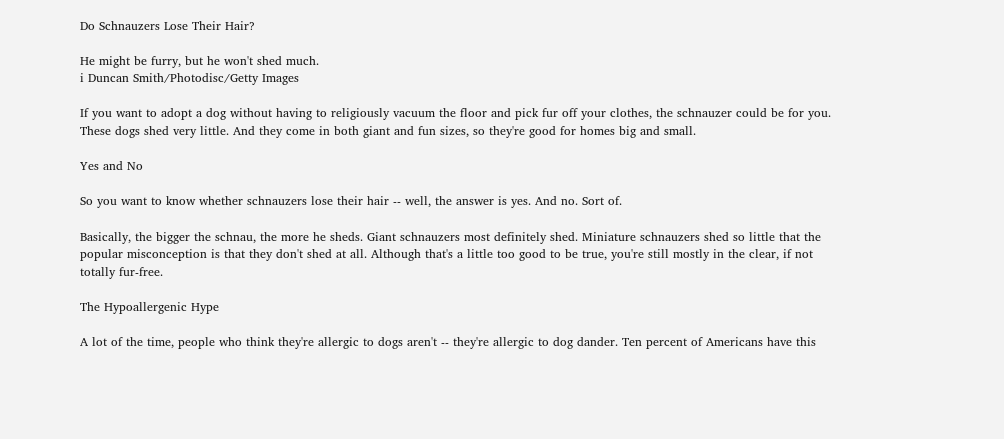Do Schnauzers Lose Their Hair?

He might be furry, but he won't shed much.
i Duncan Smith/Photodisc/Getty Images

If you want to adopt a dog without having to religiously vacuum the floor and pick fur off your clothes, the schnauzer could be for you. These dogs shed very little. And they come in both giant and fun sizes, so they're good for homes big and small.

Yes and No

So you want to know whether schnauzers lose their hair -- well, the answer is yes. And no. Sort of.

Basically, the bigger the schnau, the more he sheds. Giant schnauzers most definitely shed. Miniature schnauzers shed so little that the popular misconception is that they don't shed at all. Although that's a little too good to be true, you're still mostly in the clear, if not totally fur-free.

The Hypoallergenic Hype

A lot of the time, people who think they're allergic to dogs aren't -- they're allergic to dog dander. Ten percent of Americans have this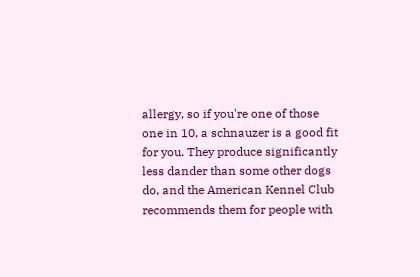allergy, so if you're one of those one in 10, a schnauzer is a good fit for you. They produce significantly less dander than some other dogs do, and the American Kennel Club recommends them for people with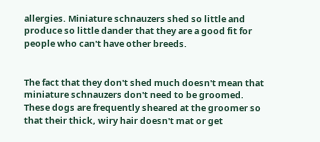allergies. Miniature schnauzers shed so little and produce so little dander that they are a good fit for people who can't have other breeds.


The fact that they don't shed much doesn't mean that miniature schnauzers don't need to be groomed. These dogs are frequently sheared at the groomer so that their thick, wiry hair doesn't mat or get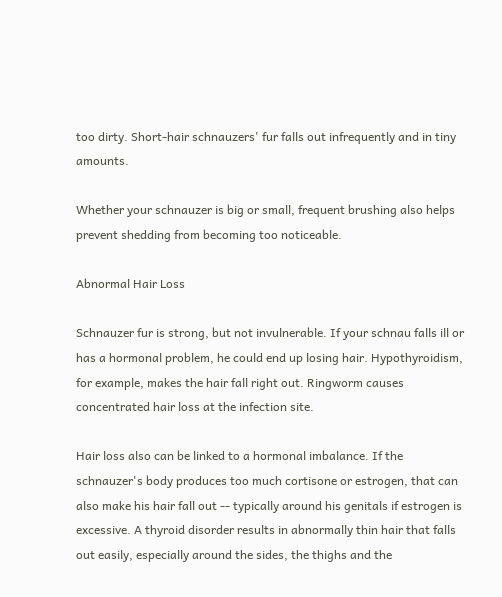too dirty. Short-hair schnauzers' fur falls out infrequently and in tiny amounts.

Whether your schnauzer is big or small, frequent brushing also helps prevent shedding from becoming too noticeable.

Abnormal Hair Loss

Schnauzer fur is strong, but not invulnerable. If your schnau falls ill or has a hormonal problem, he could end up losing hair. Hypothyroidism, for example, makes the hair fall right out. Ringworm causes concentrated hair loss at the infection site.

Hair loss also can be linked to a hormonal imbalance. If the schnauzer's body produces too much cortisone or estrogen, that can also make his hair fall out -- typically around his genitals if estrogen is excessive. A thyroid disorder results in abnormally thin hair that falls out easily, especially around the sides, the thighs and the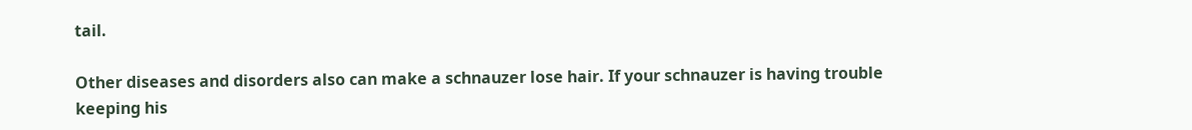tail.

Other diseases and disorders also can make a schnauzer lose hair. If your schnauzer is having trouble keeping his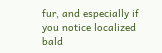fur, and especially if you notice localized bald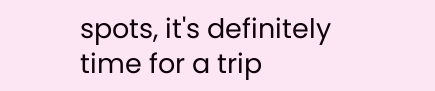spots, it's definitely time for a trip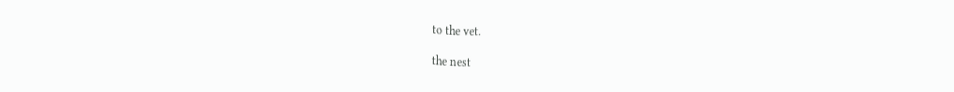to the vet.

the nest